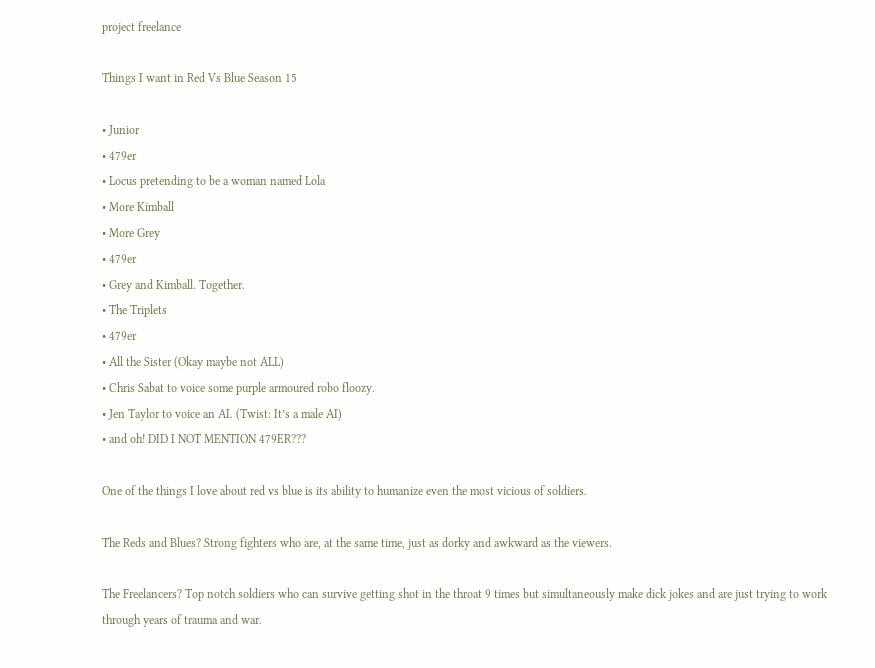project freelance

Things I want in Red Vs Blue Season 15

• Junior
• 479er
• Locus pretending to be a woman named Lola
• More Kimball
• More Grey
• 479er
• Grey and Kimball. Together.
• The Triplets
• 479er
• All the Sister (Okay maybe not ALL)
• Chris Sabat to voice some purple armoured robo floozy.
• Jen Taylor to voice an AI. (Twist: It’s a male AI)
• and oh! DID I NOT MENTION 479ER???

One of the things I love about red vs blue is its ability to humanize even the most vicious of soldiers.

The Reds and Blues? Strong fighters who are, at the same time, just as dorky and awkward as the viewers.

The Freelancers? Top notch soldiers who can survive getting shot in the throat 9 times but simultaneously make dick jokes and are just trying to work through years of trauma and war.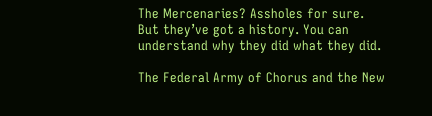The Mercenaries? Assholes for sure. But they’ve got a history. You can understand why they did what they did.

The Federal Army of Chorus and the New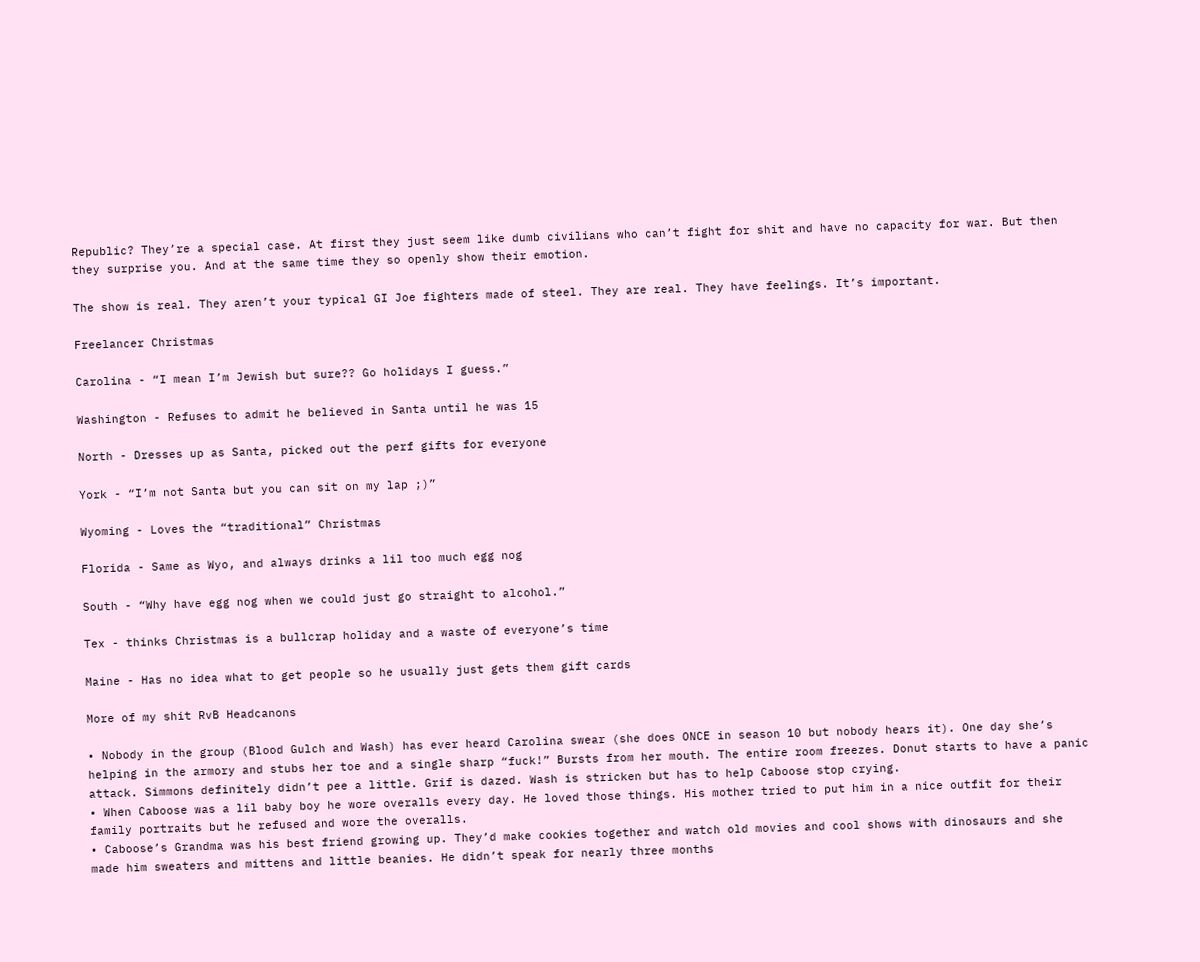Republic? They’re a special case. At first they just seem like dumb civilians who can’t fight for shit and have no capacity for war. But then they surprise you. And at the same time they so openly show their emotion.

The show is real. They aren’t your typical GI Joe fighters made of steel. They are real. They have feelings. It’s important.

Freelancer Christmas

Carolina - “I mean I’m Jewish but sure?? Go holidays I guess.”

Washington - Refuses to admit he believed in Santa until he was 15

North - Dresses up as Santa, picked out the perf gifts for everyone

York - “I’m not Santa but you can sit on my lap ;)”

Wyoming - Loves the “traditional” Christmas

Florida - Same as Wyo, and always drinks a lil too much egg nog

South - “Why have egg nog when we could just go straight to alcohol.”

Tex - thinks Christmas is a bullcrap holiday and a waste of everyone’s time

Maine - Has no idea what to get people so he usually just gets them gift cards

More of my shit RvB Headcanons

• Nobody in the group (Blood Gulch and Wash) has ever heard Carolina swear (she does ONCE in season 10 but nobody hears it). One day she’s helping in the armory and stubs her toe and a single sharp “fuck!” Bursts from her mouth. The entire room freezes. Donut starts to have a panic attack. Simmons definitely didn’t pee a little. Grif is dazed. Wash is stricken but has to help Caboose stop crying.
• When Caboose was a lil baby boy he wore overalls every day. He loved those things. His mother tried to put him in a nice outfit for their family portraits but he refused and wore the overalls.
• Caboose’s Grandma was his best friend growing up. They’d make cookies together and watch old movies and cool shows with dinosaurs and she made him sweaters and mittens and little beanies. He didn’t speak for nearly three months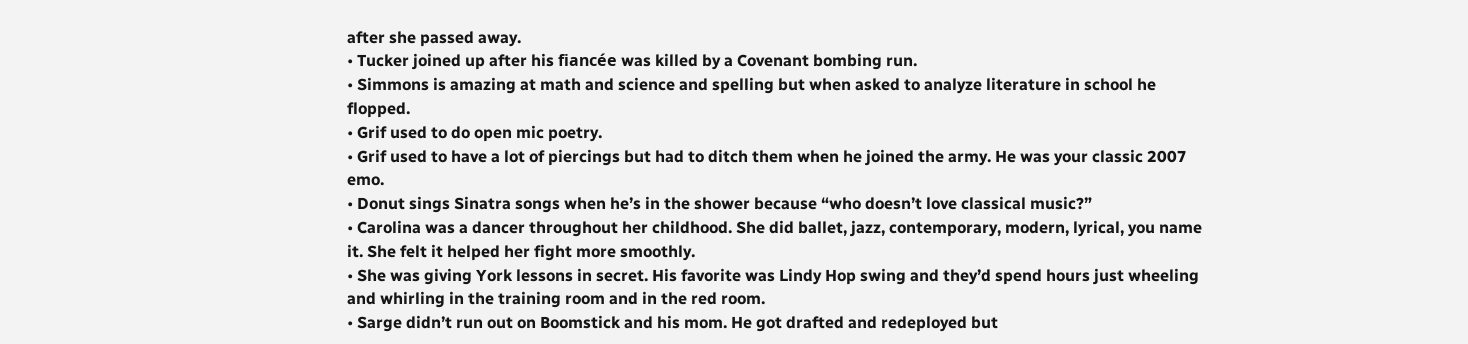after she passed away.
• Tucker joined up after his fiancée was killed by a Covenant bombing run.
• Simmons is amazing at math and science and spelling but when asked to analyze literature in school he flopped.
• Grif used to do open mic poetry.
• Grif used to have a lot of piercings but had to ditch them when he joined the army. He was your classic 2007 emo.
• Donut sings Sinatra songs when he’s in the shower because “who doesn’t love classical music?”
• Carolina was a dancer throughout her childhood. She did ballet, jazz, contemporary, modern, lyrical, you name it. She felt it helped her fight more smoothly.
• She was giving York lessons in secret. His favorite was Lindy Hop swing and they’d spend hours just wheeling and whirling in the training room and in the red room.
• Sarge didn’t run out on Boomstick and his mom. He got drafted and redeployed but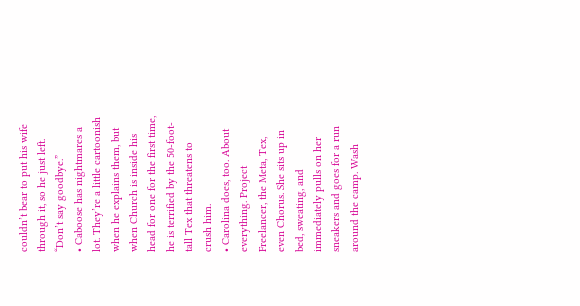couldn’t bear to put his wife through it, so he just left. “Don’t say goodbye.”
• Caboose has nightmares a lot. They’re a little cartoonish when he explains them, but when Church is inside his head for one for the first time, he is terrified by the 50-foot-tall Tex that threatens to crush him.
• Carolina does, too. About everything. Project Freelancer, the Meta, Tex, even Chorus. She sits up in bed, sweating, and immediately pulls on her sneakers and goes for a run around the camp. Wash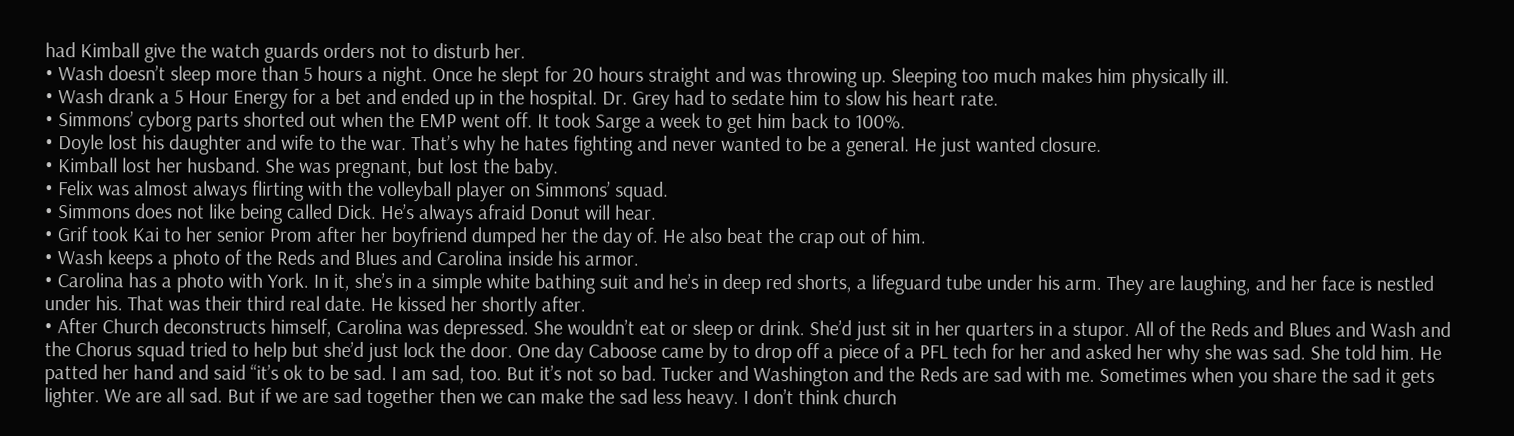had Kimball give the watch guards orders not to disturb her.
• Wash doesn’t sleep more than 5 hours a night. Once he slept for 20 hours straight and was throwing up. Sleeping too much makes him physically ill.
• Wash drank a 5 Hour Energy for a bet and ended up in the hospital. Dr. Grey had to sedate him to slow his heart rate.
• Simmons’ cyborg parts shorted out when the EMP went off. It took Sarge a week to get him back to 100%.
• Doyle lost his daughter and wife to the war. That’s why he hates fighting and never wanted to be a general. He just wanted closure.
• Kimball lost her husband. She was pregnant, but lost the baby.
• Felix was almost always flirting with the volleyball player on Simmons’ squad.
• Simmons does not like being called Dick. He’s always afraid Donut will hear.
• Grif took Kai to her senior Prom after her boyfriend dumped her the day of. He also beat the crap out of him.
• Wash keeps a photo of the Reds and Blues and Carolina inside his armor.
• Carolina has a photo with York. In it, she’s in a simple white bathing suit and he’s in deep red shorts, a lifeguard tube under his arm. They are laughing, and her face is nestled under his. That was their third real date. He kissed her shortly after.
• After Church deconstructs himself, Carolina was depressed. She wouldn’t eat or sleep or drink. She’d just sit in her quarters in a stupor. All of the Reds and Blues and Wash and the Chorus squad tried to help but she’d just lock the door. One day Caboose came by to drop off a piece of a PFL tech for her and asked her why she was sad. She told him. He patted her hand and said “it’s ok to be sad. I am sad, too. But it’s not so bad. Tucker and Washington and the Reds are sad with me. Sometimes when you share the sad it gets lighter. We are all sad. But if we are sad together then we can make the sad less heavy. I don’t think church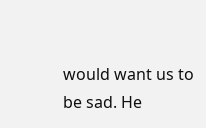would want us to be sad. He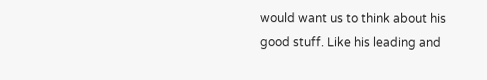would want us to think about his good stuff. Like his leading and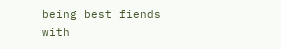being best fiends with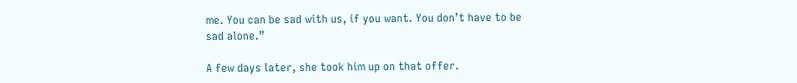me. You can be sad with us, if you want. You don’t have to be sad alone.”

A few days later, she took him up on that offer.